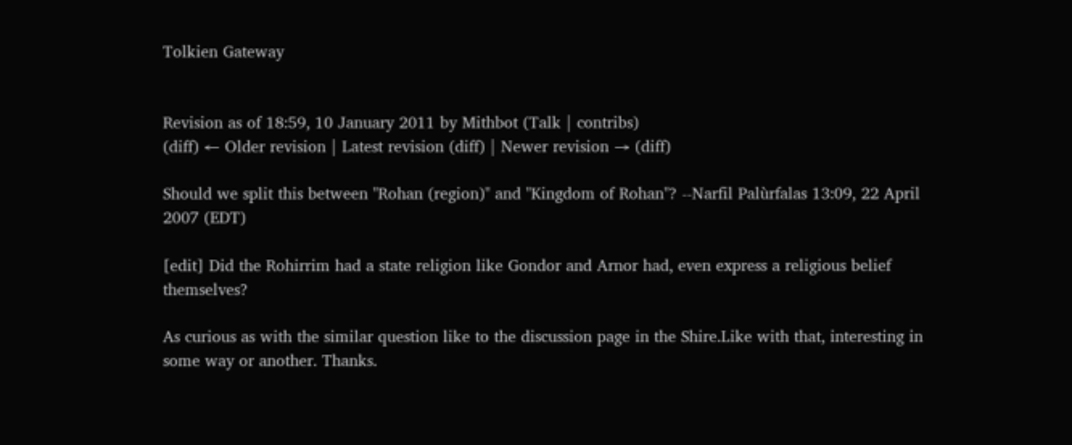Tolkien Gateway


Revision as of 18:59, 10 January 2011 by Mithbot (Talk | contribs)
(diff) ← Older revision | Latest revision (diff) | Newer revision → (diff)

Should we split this between "Rohan (region)" and "Kingdom of Rohan"? --Narfil Palùrfalas 13:09, 22 April 2007 (EDT)

[edit] Did the Rohirrim had a state religion like Gondor and Arnor had, even express a religious belief themselves?

As curious as with the similar question like to the discussion page in the Shire.Like with that, interesting in some way or another. Thanks.